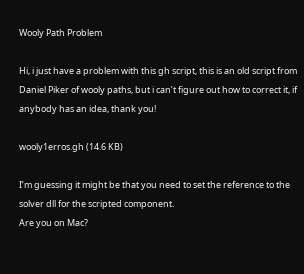Wooly Path Problem

Hi, i just have a problem with this gh script, this is an old script from Daniel Piker of wooly paths, but i can’t figure out how to correct it, if anybody has an idea, thank you!

wooly1erros.gh (14.6 KB)

I’m guessing it might be that you need to set the reference to the solver dll for the scripted component.
Are you on Mac?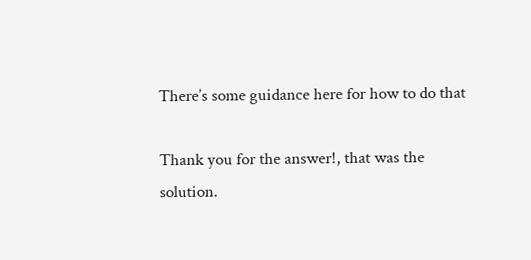There’s some guidance here for how to do that

Thank you for the answer!, that was the solution.